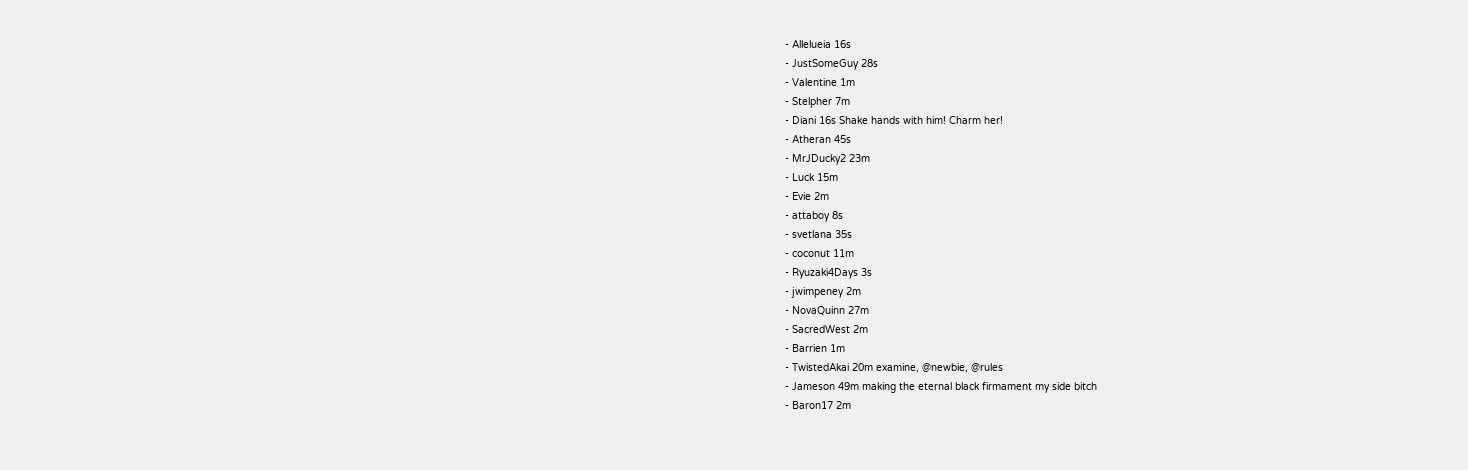- Allelueia 16s
- JustSomeGuy 28s
- Valentine 1m
- Stelpher 7m
- Diani 16s Shake hands with him! Charm her!
- Atheran 45s
- MrJDucky2 23m
- Luck 15m
- Evie 2m
- attaboy 8s
- svetlana 35s
- coconut 11m
- Ryuzaki4Days 3s
- jwimpeney 2m
- NovaQuinn 27m
- SacredWest 2m
- Barrien 1m
- TwistedAkai 20m examine, @newbie, @rules
- Jameson 49m making the eternal black firmament my side bitch
- Baron17 2m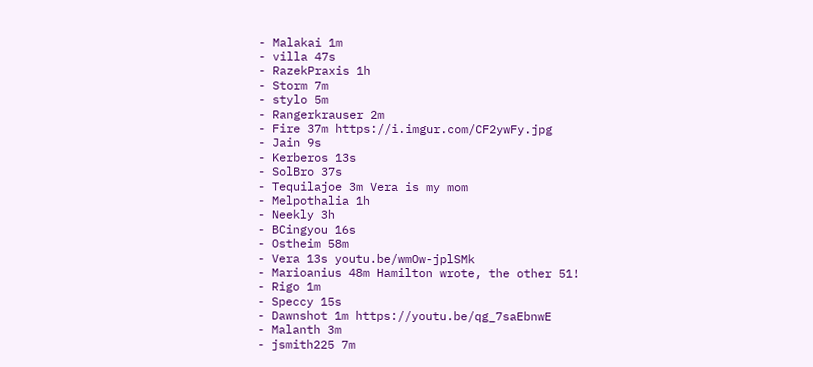- Malakai 1m
- villa 47s
- RazekPraxis 1h
- Storm 7m
- stylo 5m
- Rangerkrauser 2m
- Fire 37m https://i.imgur.com/CF2ywFy.jpg
- Jain 9s
- Kerberos 13s
- SolBro 37s
- Tequilajoe 3m Vera is my mom
- Melpothalia 1h
- Neekly 3h
- BCingyou 16s
- Ostheim 58m
- Vera 13s youtu.be/wmOw-jplSMk
- Marioanius 48m Hamilton wrote, the other 51!
- Rigo 1m
- Speccy 15s
- Dawnshot 1m https://youtu.be/qg_7saEbnwE
- Malanth 3m
- jsmith225 7m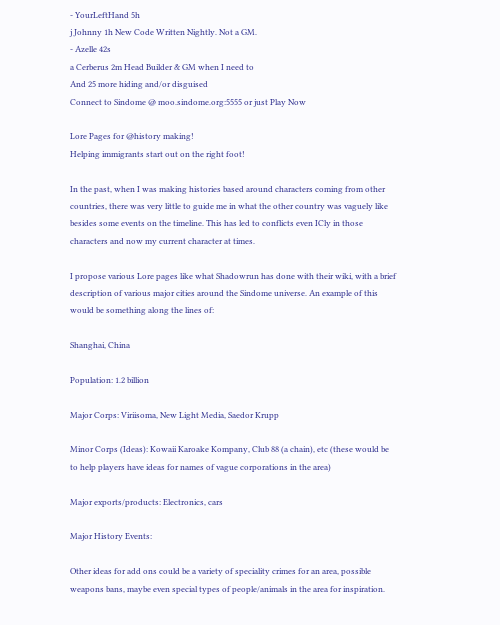- YourLeftHand 5h
j Johnny 1h New Code Written Nightly. Not a GM.
- Azelle 42s
a Cerberus 2m Head Builder & GM when I need to
And 25 more hiding and/or disguised
Connect to Sindome @ moo.sindome.org:5555 or just Play Now

Lore Pages for @history making!
Helping immigrants start out on the right foot!

In the past, when I was making histories based around characters coming from other countries, there was very little to guide me in what the other country was vaguely like besides some events on the timeline. This has led to conflicts even ICly in those characters and now my current character at times.

I propose various Lore pages like what Shadowrun has done with their wiki, with a brief description of various major cities around the Sindome universe. An example of this would be something along the lines of:

Shanghai, China

Population: 1.2 billion

Major Corps: Viriisoma, New Light Media, Saedor Krupp

Minor Corps (Ideas): Kowaii Karoake Kompany, Club 88 (a chain), etc (these would be to help players have ideas for names of vague corporations in the area)

Major exports/products: Electronics, cars

Major History Events:

Other ideas for add ons could be a variety of speciality crimes for an area, possible weapons bans, maybe even special types of people/animals in the area for inspiration.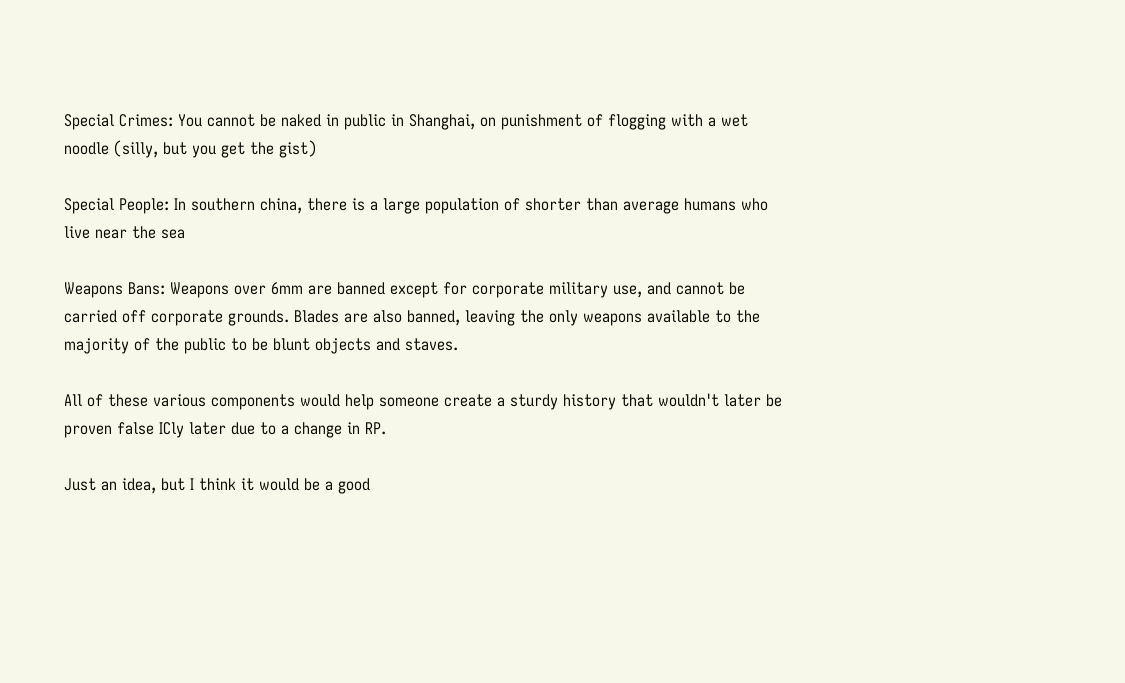Special Crimes: You cannot be naked in public in Shanghai, on punishment of flogging with a wet noodle (silly, but you get the gist)

Special People: In southern china, there is a large population of shorter than average humans who live near the sea

Weapons Bans: Weapons over 6mm are banned except for corporate military use, and cannot be carried off corporate grounds. Blades are also banned, leaving the only weapons available to the majority of the public to be blunt objects and staves.

All of these various components would help someone create a sturdy history that wouldn't later be proven false ICly later due to a change in RP.

Just an idea, but I think it would be a good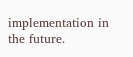implementation in the future.